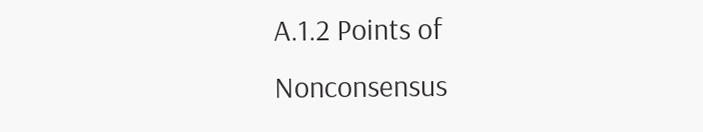A.1.2 Points of Nonconsensus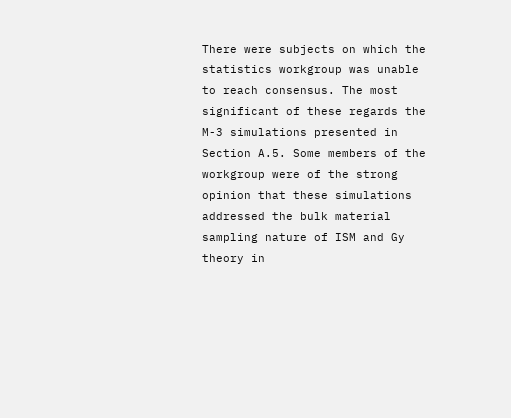There were subjects on which the statistics workgroup was unable to reach consensus. The most significant of these regards the M-3 simulations presented in Section A.5. Some members of the workgroup were of the strong opinion that these simulations addressed the bulk material sampling nature of ISM and Gy theory in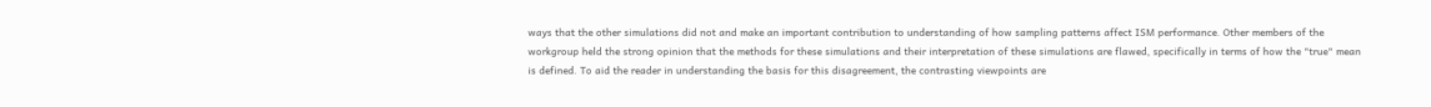ways that the other simulations did not and make an important contribution to understanding of how sampling patterns affect ISM performance. Other members of the workgroup held the strong opinion that the methods for these simulations and their interpretation of these simulations are flawed, specifically in terms of how the "true" mean is defined. To aid the reader in understanding the basis for this disagreement, the contrasting viewpoints are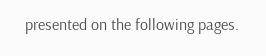presented on the following pages.